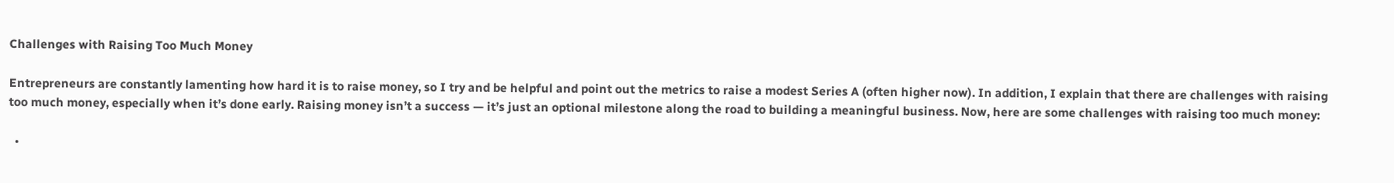Challenges with Raising Too Much Money

Entrepreneurs are constantly lamenting how hard it is to raise money, so I try and be helpful and point out the metrics to raise a modest Series A (often higher now). In addition, I explain that there are challenges with raising too much money, especially when it’s done early. Raising money isn’t a success — it’s just an optional milestone along the road to building a meaningful business. Now, here are some challenges with raising too much money:

  •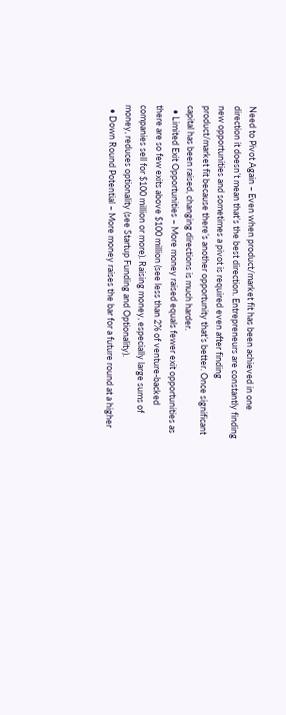Need to Pivot Again – Even when product/market fit has been achieved in one direction it doesn’t mean that’s the best direction. Entrepreneurs are constantly finding new opportunities and sometimes a pivot is required even after finding product/market fit because there’s another opportunity that’s better. Once significant capital has been raised, changing directions is much harder.
  • Limited Exit Opportunities – More money raised equals fewer exit opportunities as there are so few exits above $100 million (see less than 2% of venture-backed companies sell for $100 million or more). Raising money, especially large sums of money, reduces optionality (see Startup Funding and Optionality).
  • Down Round Potential – More money raises the bar for a future round at a higher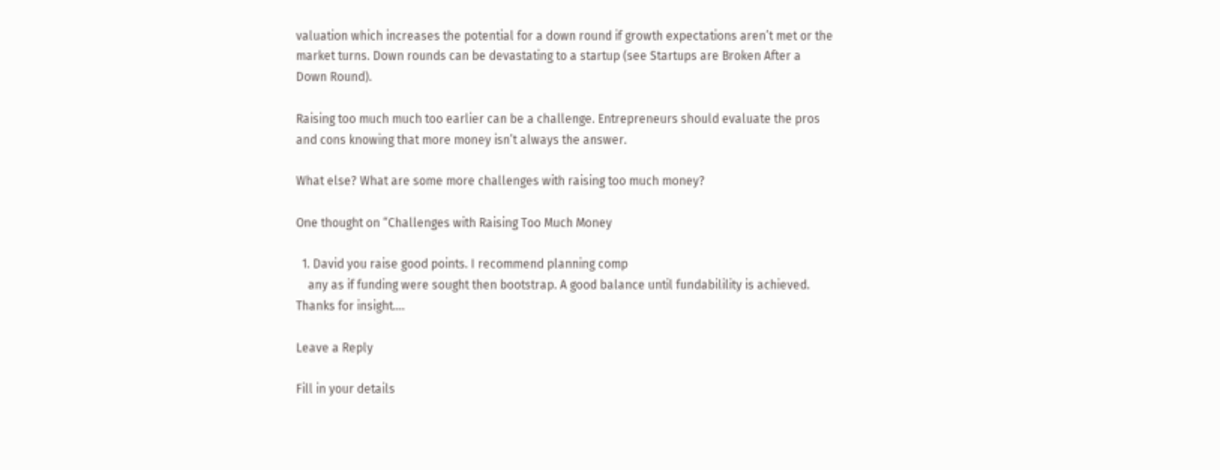valuation which increases the potential for a down round if growth expectations aren’t met or the market turns. Down rounds can be devastating to a startup (see Startups are Broken After a Down Round).

Raising too much much too earlier can be a challenge. Entrepreneurs should evaluate the pros and cons knowing that more money isn’t always the answer.

What else? What are some more challenges with raising too much money?

One thought on “Challenges with Raising Too Much Money

  1. David you raise good points. I recommend planning comp
    any as if funding were sought then bootstrap. A good balance until fundabilility is achieved. Thanks for insight….

Leave a Reply

Fill in your details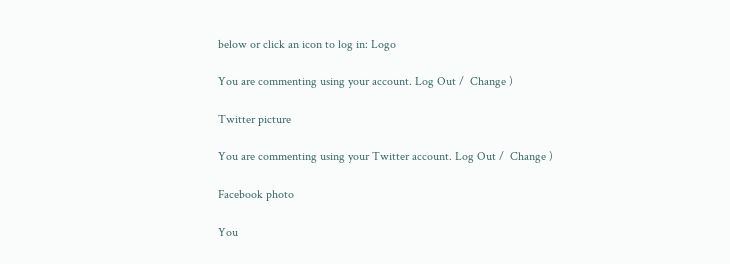below or click an icon to log in: Logo

You are commenting using your account. Log Out /  Change )

Twitter picture

You are commenting using your Twitter account. Log Out /  Change )

Facebook photo

You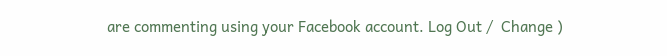are commenting using your Facebook account. Log Out /  Change )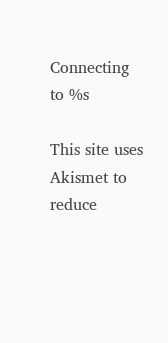Connecting to %s

This site uses Akismet to reduce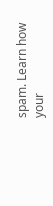spam. Learn how your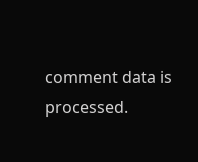comment data is processed.